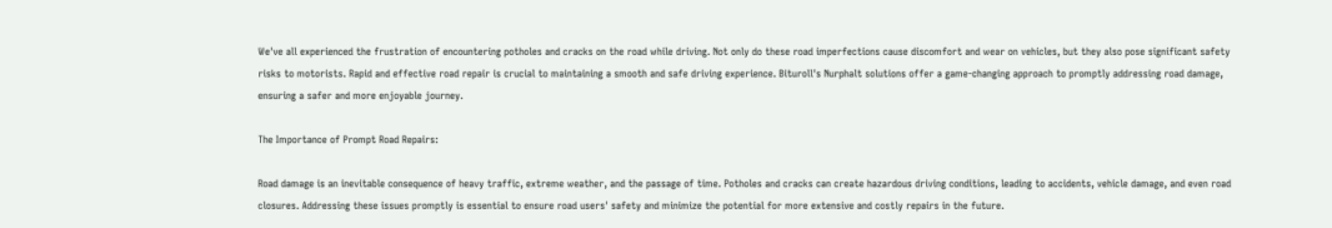We've all experienced the frustration of encountering potholes and cracks on the road while driving. Not only do these road imperfections cause discomfort and wear on vehicles, but they also pose significant safety risks to motorists. Rapid and effective road repair is crucial to maintaining a smooth and safe driving experience. Bituroll's Nurphalt solutions offer a game-changing approach to promptly addressing road damage, ensuring a safer and more enjoyable journey.

The Importance of Prompt Road Repairs:

Road damage is an inevitable consequence of heavy traffic, extreme weather, and the passage of time. Potholes and cracks can create hazardous driving conditions, leading to accidents, vehicle damage, and even road closures. Addressing these issues promptly is essential to ensure road users' safety and minimize the potential for more extensive and costly repairs in the future.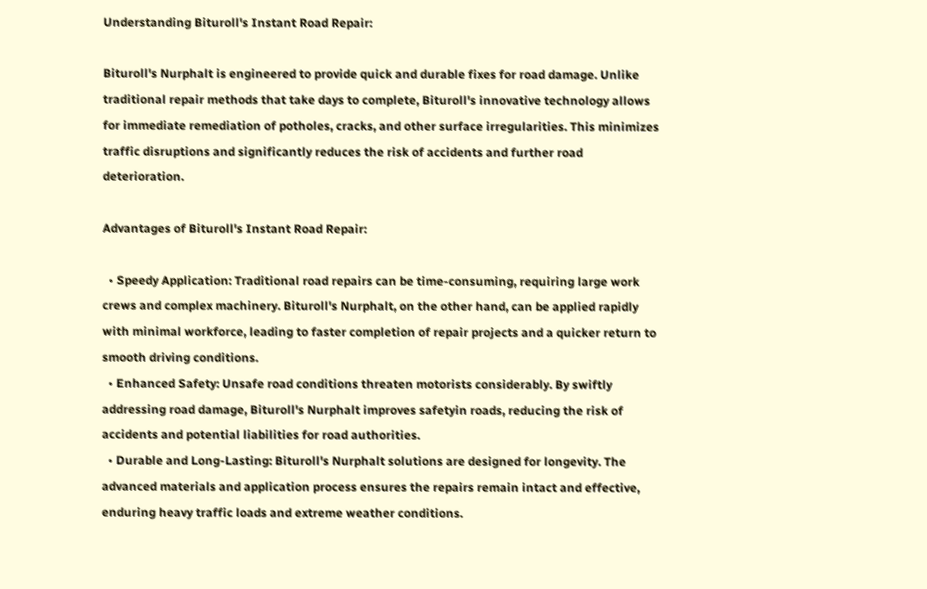Understanding Bituroll's Instant Road Repair:

Bituroll's Nurphalt is engineered to provide quick and durable fixes for road damage. Unlike traditional repair methods that take days to complete, Bituroll's innovative technology allows for immediate remediation of potholes, cracks, and other surface irregularities. This minimizes traffic disruptions and significantly reduces the risk of accidents and further road deterioration.

Advantages of Bituroll's Instant Road Repair:

  • Speedy Application: Traditional road repairs can be time-consuming, requiring large work crews and complex machinery. Bituroll's Nurphalt, on the other hand, can be applied rapidly with minimal workforce, leading to faster completion of repair projects and a quicker return to smooth driving conditions.
  • Enhanced Safety: Unsafe road conditions threaten motorists considerably. By swiftly addressing road damage, Bituroll's Nurphalt improves safetyin roads, reducing the risk of accidents and potential liabilities for road authorities.
  • Durable and Long-Lasting: Bituroll's Nurphalt solutions are designed for longevity. The advanced materials and application process ensures the repairs remain intact and effective, enduring heavy traffic loads and extreme weather conditions.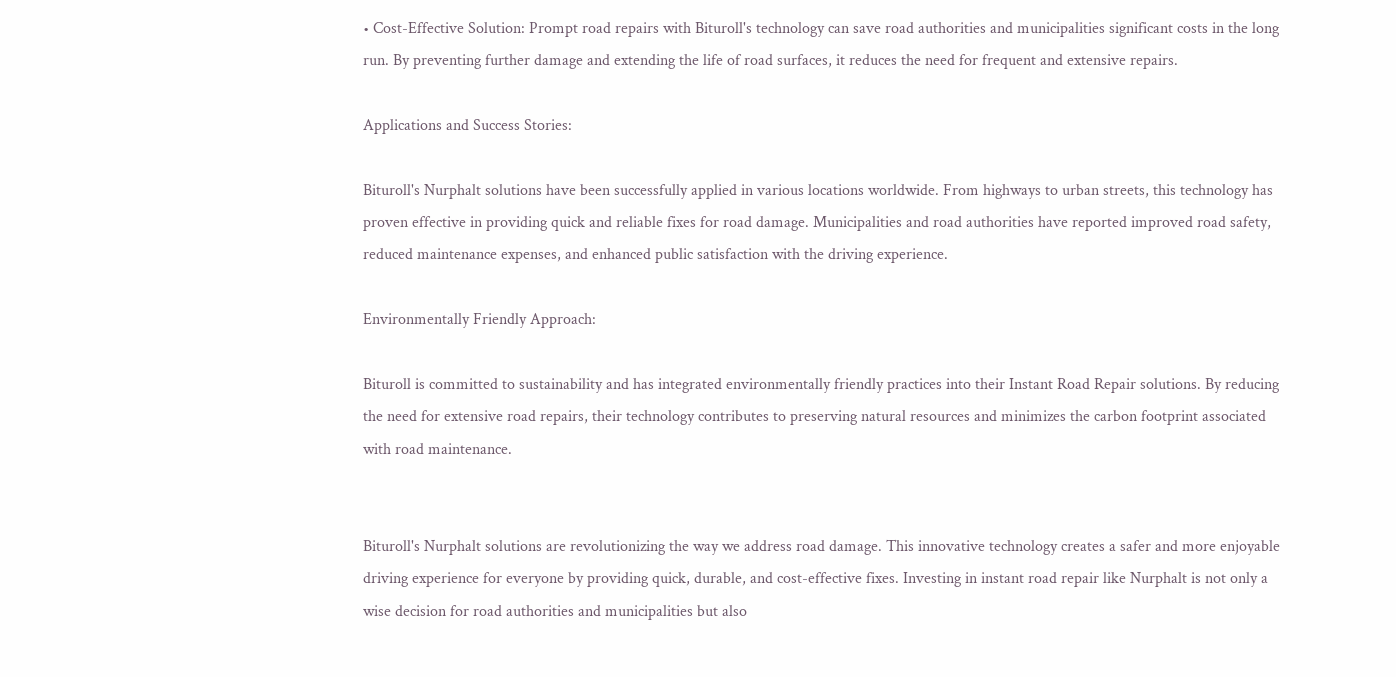• Cost-Effective Solution: Prompt road repairs with Bituroll's technology can save road authorities and municipalities significant costs in the long run. By preventing further damage and extending the life of road surfaces, it reduces the need for frequent and extensive repairs.

Applications and Success Stories:

Bituroll's Nurphalt solutions have been successfully applied in various locations worldwide. From highways to urban streets, this technology has proven effective in providing quick and reliable fixes for road damage. Municipalities and road authorities have reported improved road safety, reduced maintenance expenses, and enhanced public satisfaction with the driving experience.

Environmentally Friendly Approach:

Bituroll is committed to sustainability and has integrated environmentally friendly practices into their Instant Road Repair solutions. By reducing the need for extensive road repairs, their technology contributes to preserving natural resources and minimizes the carbon footprint associated with road maintenance.


Bituroll's Nurphalt solutions are revolutionizing the way we address road damage. This innovative technology creates a safer and more enjoyable driving experience for everyone by providing quick, durable, and cost-effective fixes. Investing in instant road repair like Nurphalt is not only a wise decision for road authorities and municipalities but also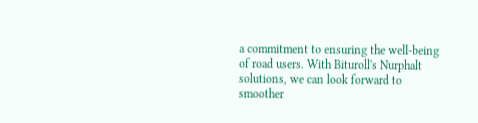a commitment to ensuring the well-being of road users. With Bituroll's Nurphalt solutions, we can look forward to smoother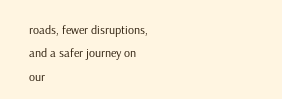roads, fewer disruptions, and a safer journey on our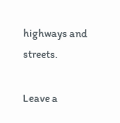highways and streets.

Leave a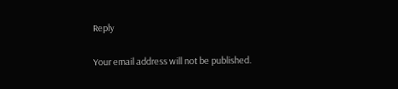Reply

Your email address will not be published.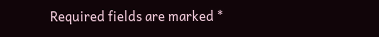Required fields are marked *